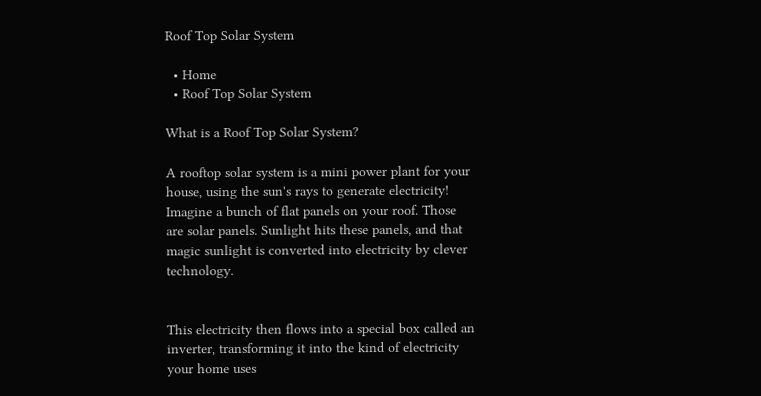Roof Top Solar System

  • Home
  • Roof Top Solar System

What is a Roof Top Solar System?

A rooftop solar system is a mini power plant for your house, using the sun's rays to generate electricity! Imagine a bunch of flat panels on your roof. Those are solar panels. Sunlight hits these panels, and that magic sunlight is converted into electricity by clever technology.


This electricity then flows into a special box called an inverter, transforming it into the kind of electricity your home uses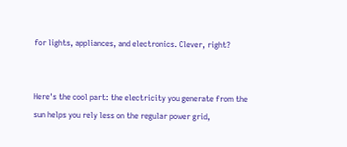for lights, appliances, and electronics. Clever, right?


Here's the cool part: the electricity you generate from the sun helps you rely less on the regular power grid,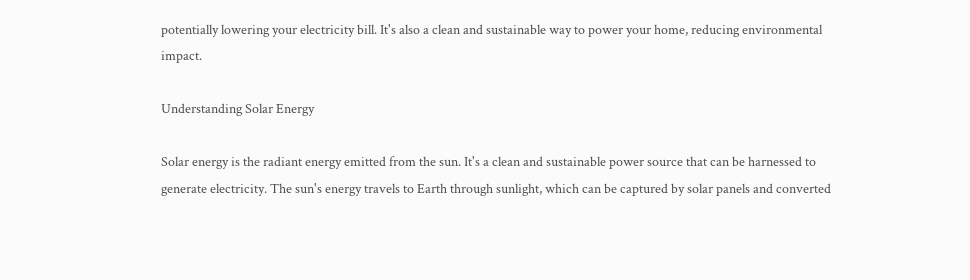potentially lowering your electricity bill. It's also a clean and sustainable way to power your home, reducing environmental impact.

Understanding Solar Energy

Solar energy is the radiant energy emitted from the sun. It's a clean and sustainable power source that can be harnessed to generate electricity. The sun's energy travels to Earth through sunlight, which can be captured by solar panels and converted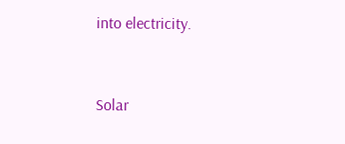into electricity.


Solar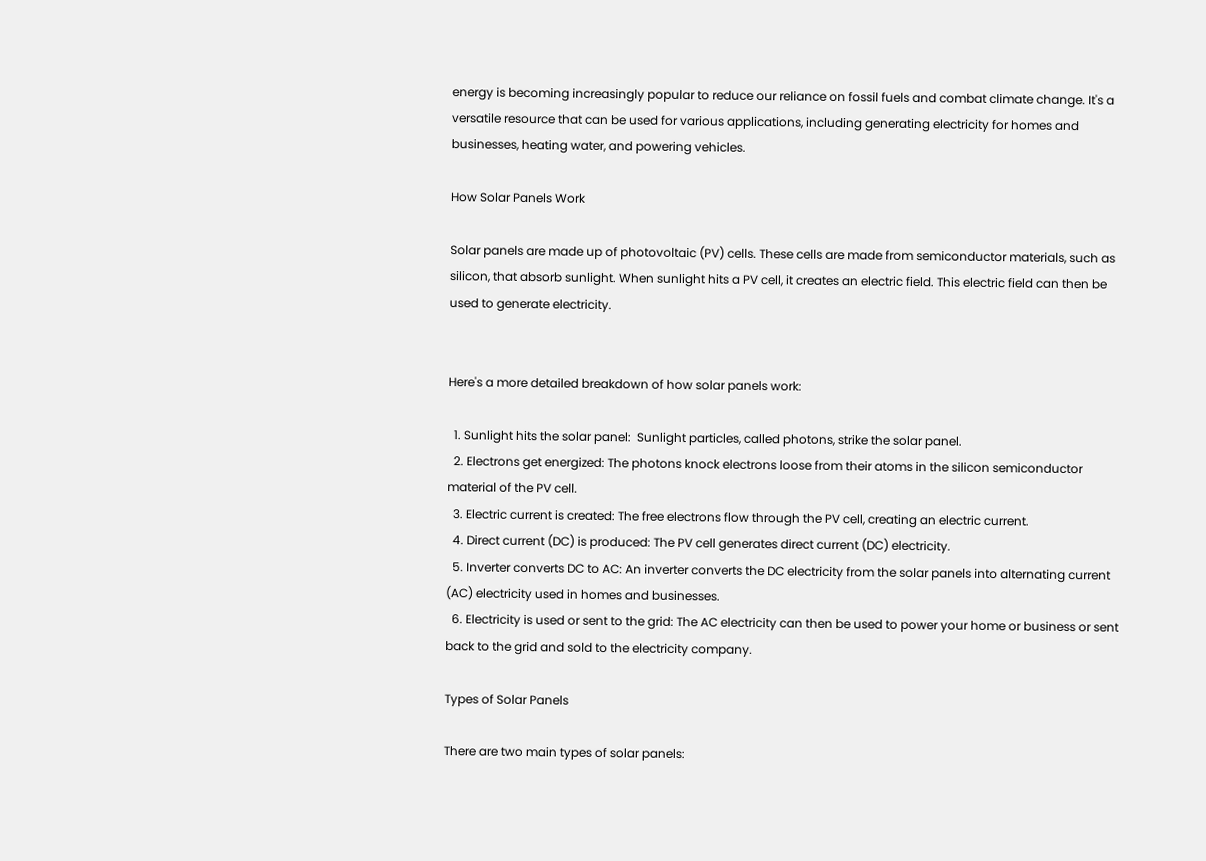energy is becoming increasingly popular to reduce our reliance on fossil fuels and combat climate change. It's a versatile resource that can be used for various applications, including generating electricity for homes and businesses, heating water, and powering vehicles.

How Solar Panels Work

Solar panels are made up of photovoltaic (PV) cells. These cells are made from semiconductor materials, such as silicon, that absorb sunlight. When sunlight hits a PV cell, it creates an electric field. This electric field can then be used to generate electricity.


Here's a more detailed breakdown of how solar panels work:

  1. Sunlight hits the solar panel:  Sunlight particles, called photons, strike the solar panel.
  2. Electrons get energized: The photons knock electrons loose from their atoms in the silicon semiconductor material of the PV cell.
  3. Electric current is created: The free electrons flow through the PV cell, creating an electric current.
  4. Direct current (DC) is produced: The PV cell generates direct current (DC) electricity.
  5. Inverter converts DC to AC: An inverter converts the DC electricity from the solar panels into alternating current (AC) electricity used in homes and businesses.
  6. Electricity is used or sent to the grid: The AC electricity can then be used to power your home or business or sent back to the grid and sold to the electricity company.

Types of Solar Panels

There are two main types of solar panels: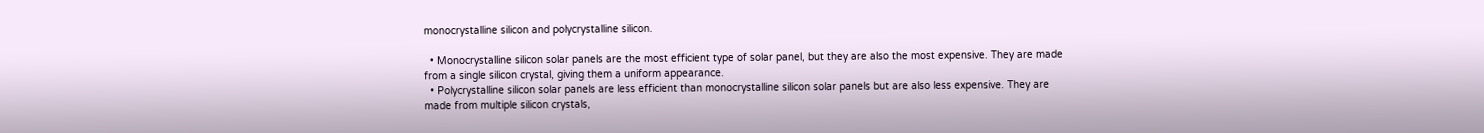monocrystalline silicon and polycrystalline silicon.

  • Monocrystalline silicon solar panels are the most efficient type of solar panel, but they are also the most expensive. They are made from a single silicon crystal, giving them a uniform appearance.
  • Polycrystalline silicon solar panels are less efficient than monocrystalline silicon solar panels but are also less expensive. They are made from multiple silicon crystals,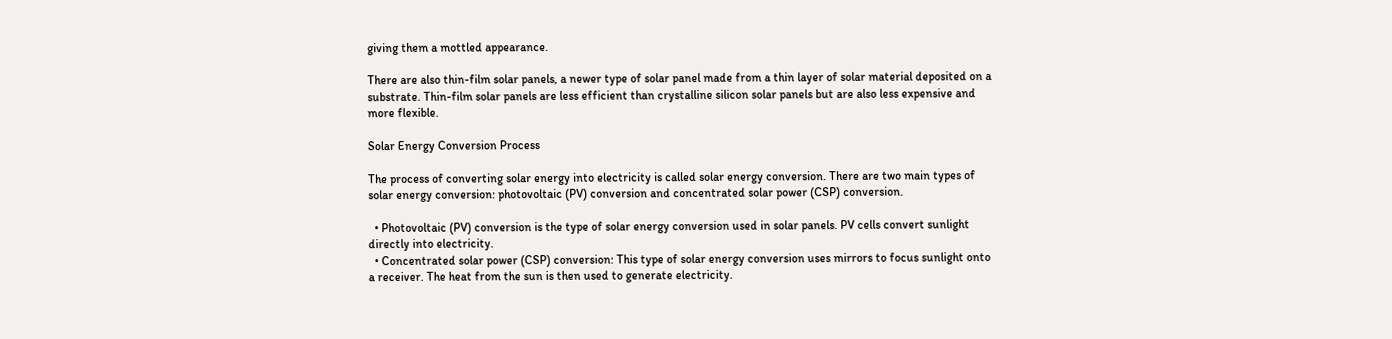giving them a mottled appearance.

There are also thin-film solar panels, a newer type of solar panel made from a thin layer of solar material deposited on a substrate. Thin-film solar panels are less efficient than crystalline silicon solar panels but are also less expensive and more flexible.

Solar Energy Conversion Process

The process of converting solar energy into electricity is called solar energy conversion. There are two main types of solar energy conversion: photovoltaic (PV) conversion and concentrated solar power (CSP) conversion.

  • Photovoltaic (PV) conversion is the type of solar energy conversion used in solar panels. PV cells convert sunlight directly into electricity.
  • Concentrated solar power (CSP) conversion: This type of solar energy conversion uses mirrors to focus sunlight onto a receiver. The heat from the sun is then used to generate electricity.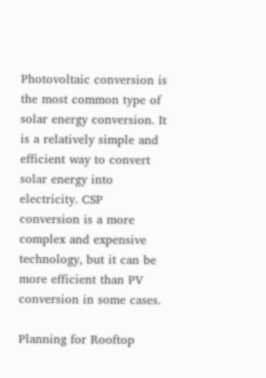Photovoltaic conversion is the most common type of solar energy conversion. It is a relatively simple and efficient way to convert solar energy into electricity. CSP conversion is a more complex and expensive technology, but it can be more efficient than PV conversion in some cases.

Planning for Rooftop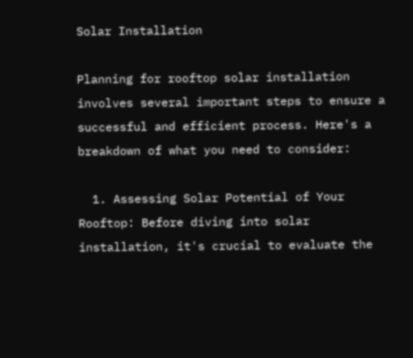Solar Installation

Planning for rooftop solar installation involves several important steps to ensure a successful and efficient process. Here's a breakdown of what you need to consider:

  1. Assessing Solar Potential of Your Rooftop: Before diving into solar installation, it's crucial to evaluate the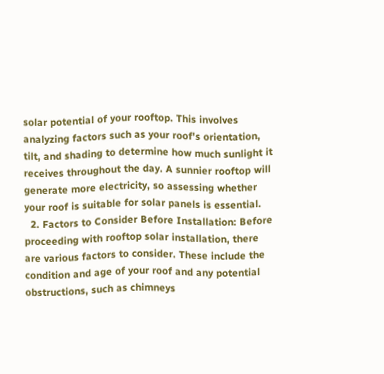solar potential of your rooftop. This involves analyzing factors such as your roof's orientation, tilt, and shading to determine how much sunlight it receives throughout the day. A sunnier rooftop will generate more electricity, so assessing whether your roof is suitable for solar panels is essential.
  2. Factors to Consider Before Installation: Before proceeding with rooftop solar installation, there are various factors to consider. These include the condition and age of your roof and any potential obstructions, such as chimneys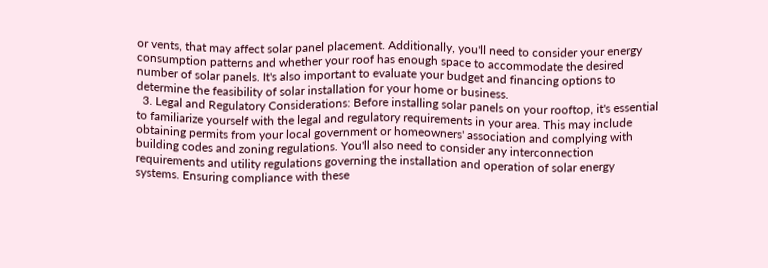or vents, that may affect solar panel placement. Additionally, you'll need to consider your energy consumption patterns and whether your roof has enough space to accommodate the desired number of solar panels. It's also important to evaluate your budget and financing options to determine the feasibility of solar installation for your home or business.
  3. Legal and Regulatory Considerations: Before installing solar panels on your rooftop, it's essential to familiarize yourself with the legal and regulatory requirements in your area. This may include obtaining permits from your local government or homeowners' association and complying with building codes and zoning regulations. You'll also need to consider any interconnection requirements and utility regulations governing the installation and operation of solar energy systems. Ensuring compliance with these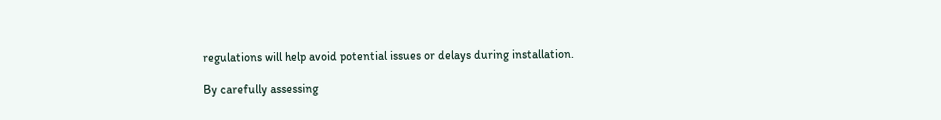regulations will help avoid potential issues or delays during installation.

By carefully assessing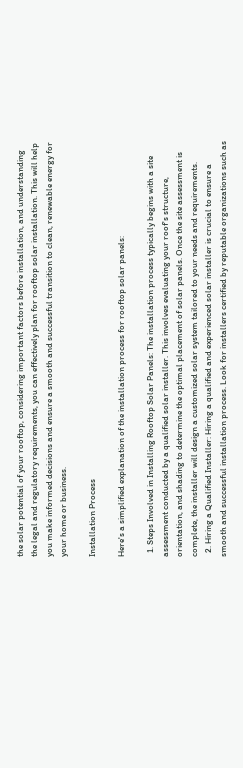the solar potential of your rooftop, considering important factors before installation, and understanding the legal and regulatory requirements, you can effectively plan for rooftop solar installation. This will help you make informed decisions and ensure a smooth and successful transition to clean, renewable energy for your home or business.

Installation Process

Here's a simplified explanation of the installation process for rooftop solar panels:

  1. Steps Involved in Installing Rooftop Solar Panels: The installation process typically begins with a site assessment conducted by a qualified solar installer. This involves evaluating your roof's structure, orientation, and shading to determine the optimal placement of solar panels. Once the site assessment is complete, the installer will design a customized solar system tailored to your needs and requirements.
  2. Hiring a Qualified Installer: Hiring a qualified and experienced solar installer is crucial to ensure a smooth and successful installation process. Look for installers certified by reputable organizations such as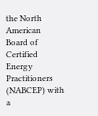the North American Board of Certified Energy Practitioners (NABCEP) with a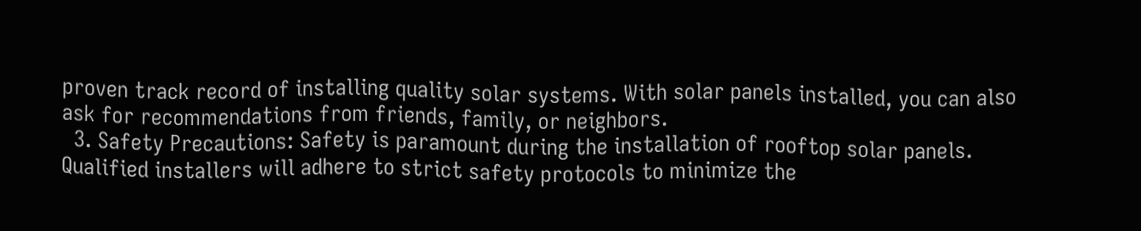proven track record of installing quality solar systems. With solar panels installed, you can also ask for recommendations from friends, family, or neighbors.
  3. Safety Precautions: Safety is paramount during the installation of rooftop solar panels. Qualified installers will adhere to strict safety protocols to minimize the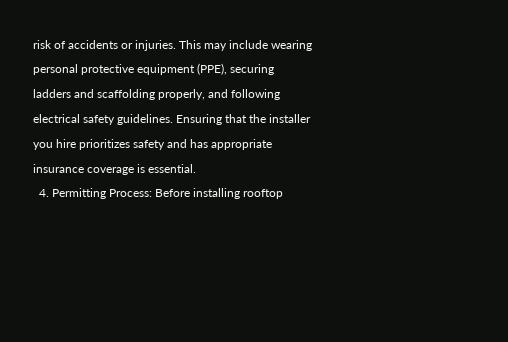risk of accidents or injuries. This may include wearing personal protective equipment (PPE), securing ladders and scaffolding properly, and following electrical safety guidelines. Ensuring that the installer you hire prioritizes safety and has appropriate insurance coverage is essential.
  4. Permitting Process: Before installing rooftop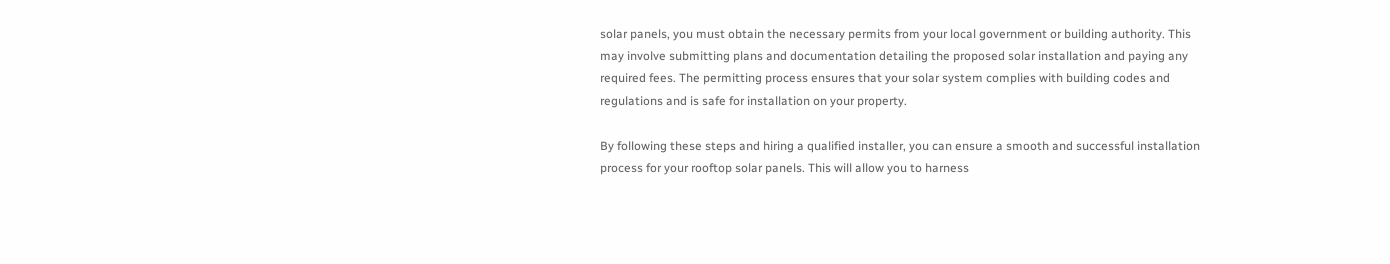solar panels, you must obtain the necessary permits from your local government or building authority. This may involve submitting plans and documentation detailing the proposed solar installation and paying any required fees. The permitting process ensures that your solar system complies with building codes and regulations and is safe for installation on your property.

By following these steps and hiring a qualified installer, you can ensure a smooth and successful installation process for your rooftop solar panels. This will allow you to harness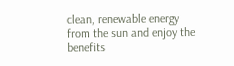clean, renewable energy from the sun and enjoy the benefits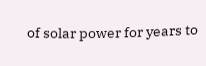of solar power for years to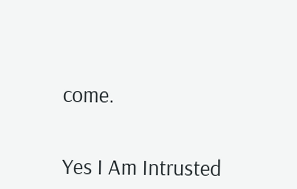come.


Yes I Am Intrusted